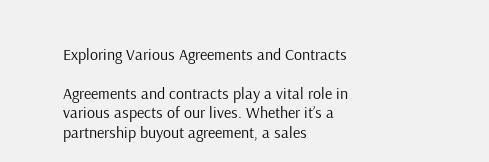Exploring Various Agreements and Contracts

Agreements and contracts play a vital role in various aspects of our lives. Whether it’s a partnership buyout agreement, a sales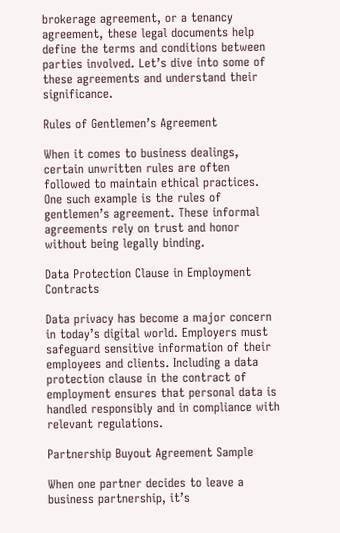brokerage agreement, or a tenancy agreement, these legal documents help define the terms and conditions between parties involved. Let’s dive into some of these agreements and understand their significance.

Rules of Gentlemen’s Agreement

When it comes to business dealings, certain unwritten rules are often followed to maintain ethical practices. One such example is the rules of gentlemen’s agreement. These informal agreements rely on trust and honor without being legally binding.

Data Protection Clause in Employment Contracts

Data privacy has become a major concern in today’s digital world. Employers must safeguard sensitive information of their employees and clients. Including a data protection clause in the contract of employment ensures that personal data is handled responsibly and in compliance with relevant regulations.

Partnership Buyout Agreement Sample

When one partner decides to leave a business partnership, it’s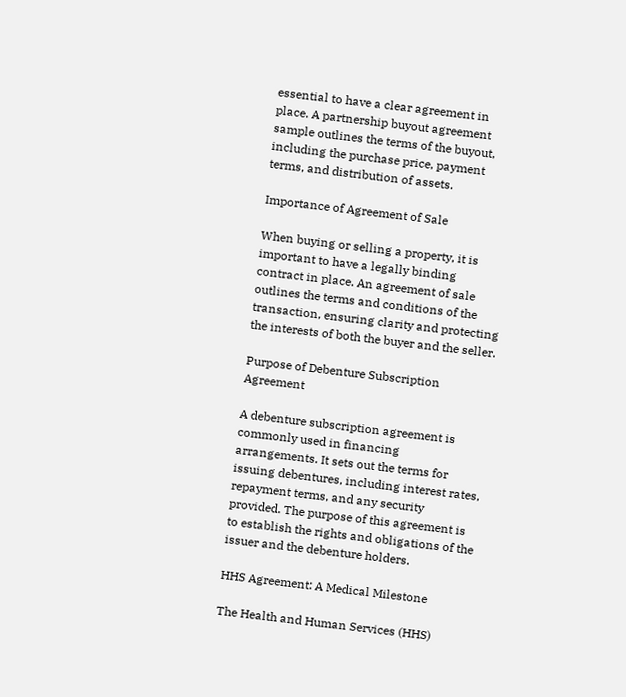essential to have a clear agreement in place. A partnership buyout agreement sample outlines the terms of the buyout, including the purchase price, payment terms, and distribution of assets.

Importance of Agreement of Sale

When buying or selling a property, it is important to have a legally binding contract in place. An agreement of sale outlines the terms and conditions of the transaction, ensuring clarity and protecting the interests of both the buyer and the seller.

Purpose of Debenture Subscription Agreement

A debenture subscription agreement is commonly used in financing arrangements. It sets out the terms for issuing debentures, including interest rates, repayment terms, and any security provided. The purpose of this agreement is to establish the rights and obligations of the issuer and the debenture holders.

HHS Agreement: A Medical Milestone

The Health and Human Services (HHS)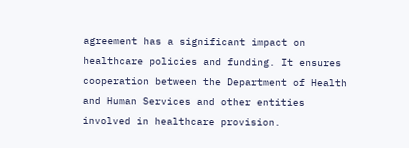agreement has a significant impact on healthcare policies and funding. It ensures cooperation between the Department of Health and Human Services and other entities involved in healthcare provision.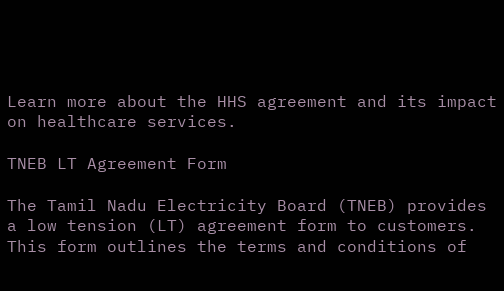Learn more about the HHS agreement and its impact on healthcare services.

TNEB LT Agreement Form

The Tamil Nadu Electricity Board (TNEB) provides a low tension (LT) agreement form to customers. This form outlines the terms and conditions of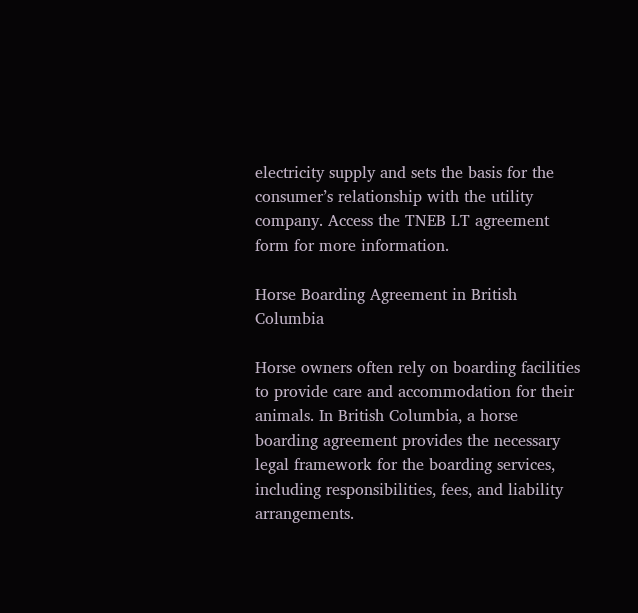electricity supply and sets the basis for the consumer’s relationship with the utility company. Access the TNEB LT agreement form for more information.

Horse Boarding Agreement in British Columbia

Horse owners often rely on boarding facilities to provide care and accommodation for their animals. In British Columbia, a horse boarding agreement provides the necessary legal framework for the boarding services, including responsibilities, fees, and liability arrangements.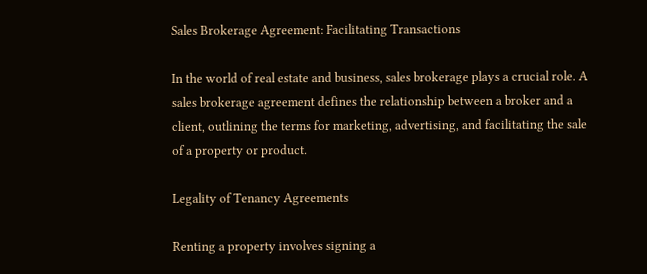Sales Brokerage Agreement: Facilitating Transactions

In the world of real estate and business, sales brokerage plays a crucial role. A sales brokerage agreement defines the relationship between a broker and a client, outlining the terms for marketing, advertising, and facilitating the sale of a property or product.

Legality of Tenancy Agreements

Renting a property involves signing a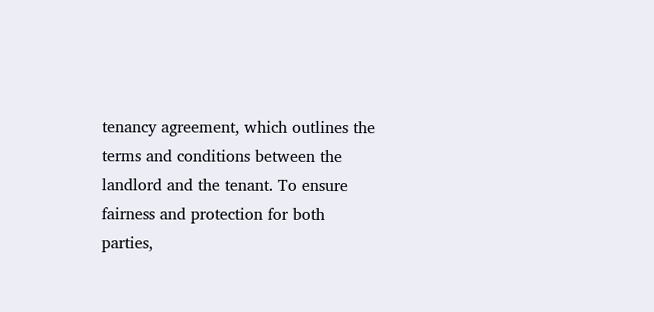tenancy agreement, which outlines the terms and conditions between the landlord and the tenant. To ensure fairness and protection for both parties,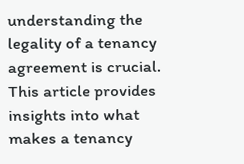understanding the legality of a tenancy agreement is crucial. This article provides insights into what makes a tenancy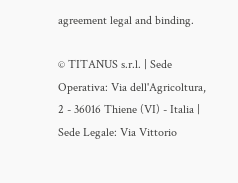agreement legal and binding.

© TITANUS s.r.l. | Sede Operativa: Via dell'Agricoltura, 2 - 36016 Thiene (VI) - Italia | Sede Legale: Via Vittorio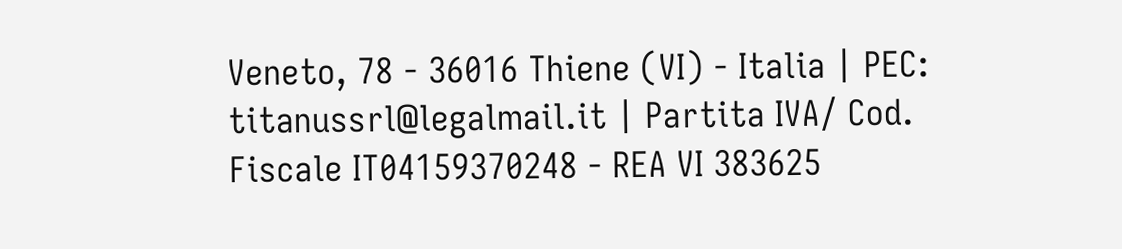Veneto, 78 - 36016 Thiene (VI) - Italia | PEC: titanussrl@legalmail.it | Partita IVA/ Cod. Fiscale IT04159370248 - REA VI 383625